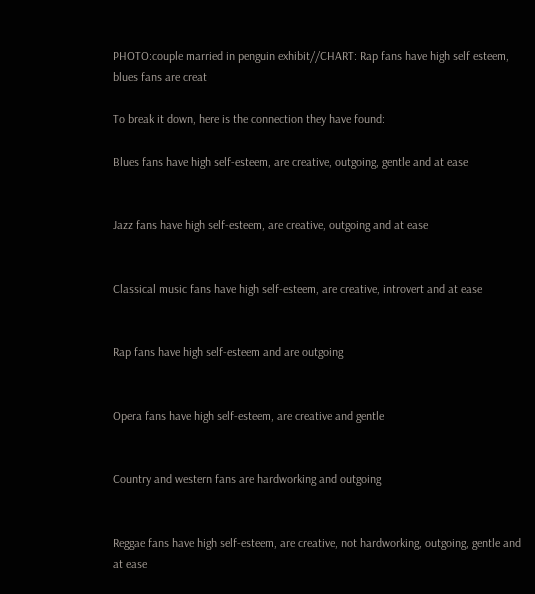PHOTO:couple married in penguin exhibit//CHART: Rap fans have high self esteem, blues fans are creat

To break it down, here is the connection they have found:

Blues fans have high self-esteem, are creative, outgoing, gentle and at ease


Jazz fans have high self-esteem, are creative, outgoing and at ease


Classical music fans have high self-esteem, are creative, introvert and at ease


Rap fans have high self-esteem and are outgoing


Opera fans have high self-esteem, are creative and gentle


Country and western fans are hardworking and outgoing


Reggae fans have high self-esteem, are creative, not hardworking, outgoing, gentle and at ease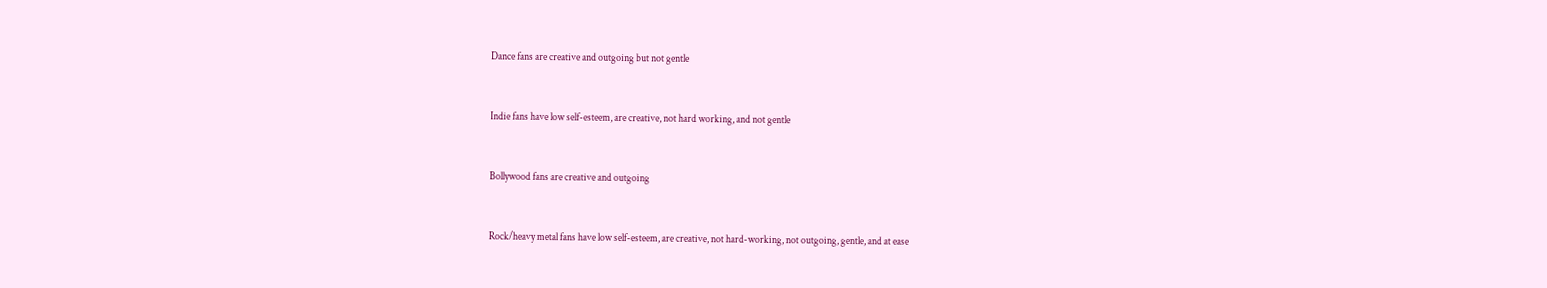Dance fans are creative and outgoing but not gentle


Indie fans have low self-esteem, are creative, not hard working, and not gentle


Bollywood fans are creative and outgoing


Rock/heavy metal fans have low self-esteem, are creative, not hard-working, not outgoing, gentle, and at ease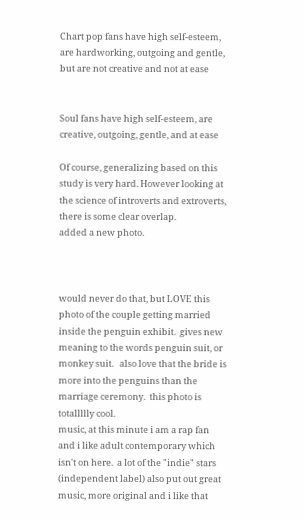Chart pop fans have high self-esteem, are hardworking, outgoing and gentle, but are not creative and not at ease


Soul fans have high self-esteem, are creative, outgoing, gentle, and at ease

Of course, generalizing based on this study is very hard. However looking at the science of introverts and extroverts, there is some clear overlap.
added a new photo.



would never do that, but LOVE this photo of the couple getting married inside the penguin exhibit.  gives new meaning to the words penguin suit, or monkey suit.   also love that the bride is more into the penguins than the marriage ceremony.  this photo is totallllly cool.
music, at this minute i am a rap fan and i like adult contemporary which isn't on here.  a lot of the "indie" stars (independent label) also put out great music, more original and i like that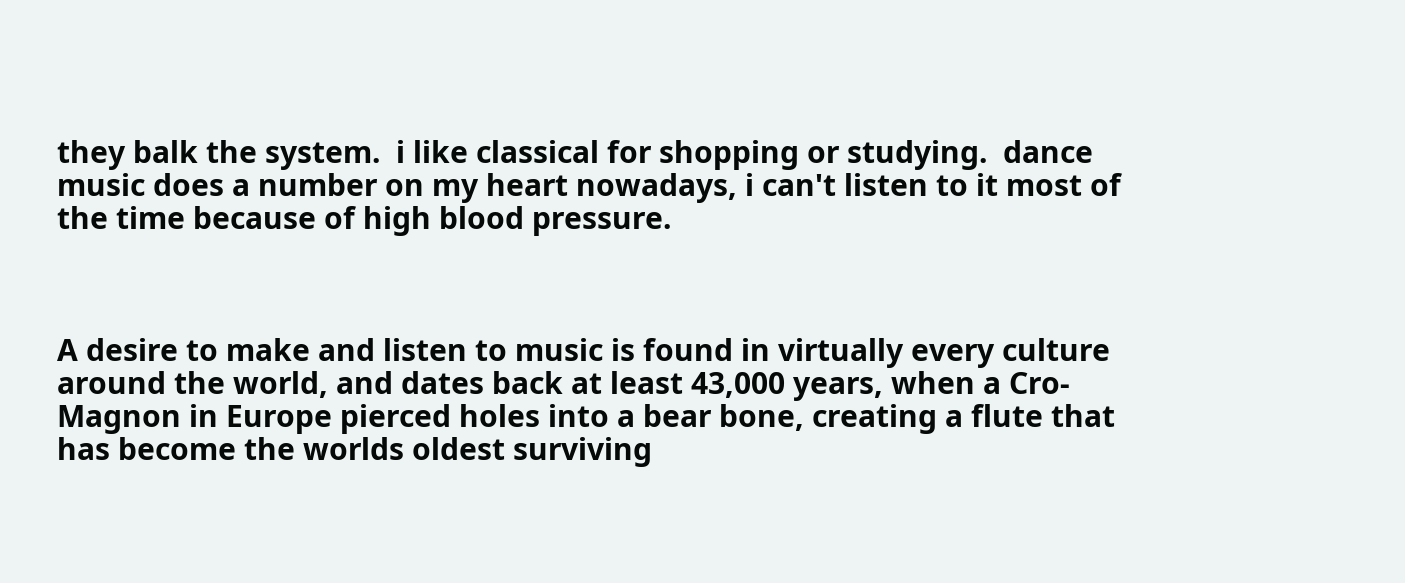they balk the system.  i like classical for shopping or studying.  dance music does a number on my heart nowadays, i can't listen to it most of the time because of high blood pressure.



A desire to make and listen to music is found in virtually every culture around the world, and dates back at least 43,000 years, when a Cro-Magnon in Europe pierced holes into a bear bone, creating a flute that has become the worlds oldest surviving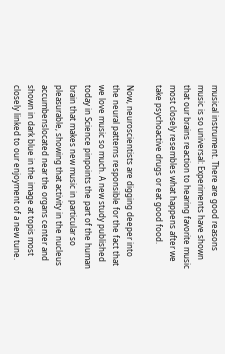musical instrument. There are good reasons music is so universal: Experiments have shown that our brains reaction to hearing favorite music most closely resembles what happens after we take psychoactive drugs or eat good food.

Now, neuroscientists are digging deeper into the neural patterns responsible for the fact that we love music so much. A new study published today in Science pinpoints the part of the human brain that makes new music in particular so pleasurable, showing that activity in the nucleus accumbenslocated near the organs center and shown in dark blue in the image at topis most closely linked to our enjoyment of a new tune.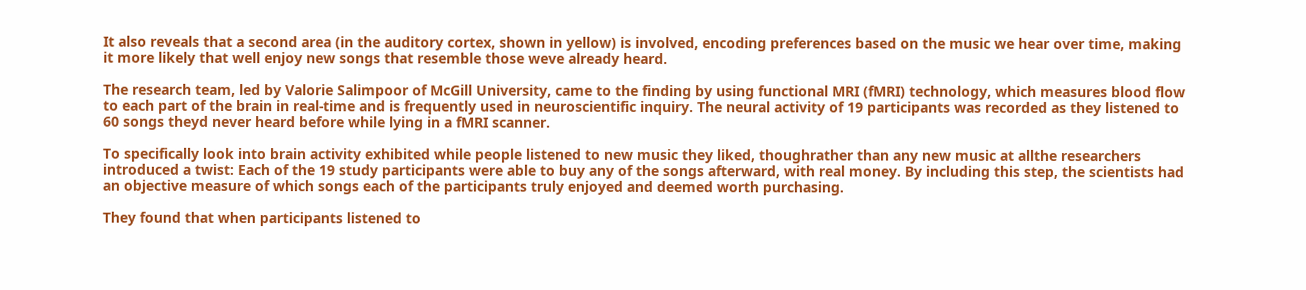It also reveals that a second area (in the auditory cortex, shown in yellow) is involved, encoding preferences based on the music we hear over time, making it more likely that well enjoy new songs that resemble those weve already heard.

The research team, led by Valorie Salimpoor of McGill University, came to the finding by using functional MRI (fMRI) technology, which measures blood flow to each part of the brain in real-time and is frequently used in neuroscientific inquiry. The neural activity of 19 participants was recorded as they listened to 60 songs theyd never heard before while lying in a fMRI scanner.

To specifically look into brain activity exhibited while people listened to new music they liked, thoughrather than any new music at allthe researchers introduced a twist: Each of the 19 study participants were able to buy any of the songs afterward, with real money. By including this step, the scientists had an objective measure of which songs each of the participants truly enjoyed and deemed worth purchasing.

They found that when participants listened to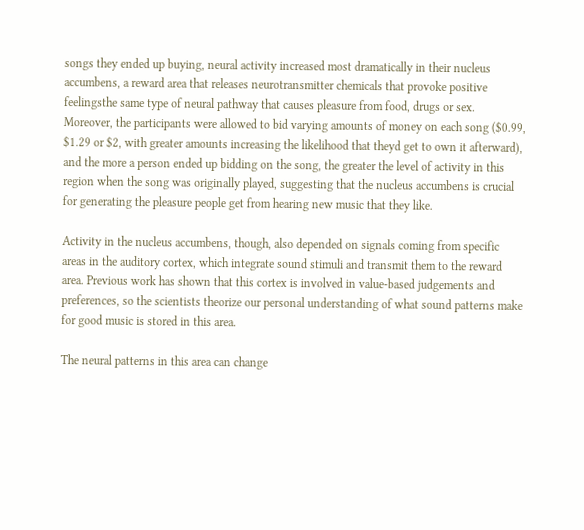songs they ended up buying, neural activity increased most dramatically in their nucleus accumbens, a reward area that releases neurotransmitter chemicals that provoke positive feelingsthe same type of neural pathway that causes pleasure from food, drugs or sex. Moreover, the participants were allowed to bid varying amounts of money on each song ($0.99, $1.29 or $2, with greater amounts increasing the likelihood that theyd get to own it afterward), and the more a person ended up bidding on the song, the greater the level of activity in this region when the song was originally played, suggesting that the nucleus accumbens is crucial for generating the pleasure people get from hearing new music that they like.

Activity in the nucleus accumbens, though, also depended on signals coming from specific areas in the auditory cortex, which integrate sound stimuli and transmit them to the reward area. Previous work has shown that this cortex is involved in value-based judgements and preferences, so the scientists theorize our personal understanding of what sound patterns make for good music is stored in this area.

The neural patterns in this area can change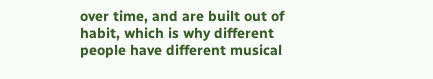over time, and are built out of habit, which is why different people have different musical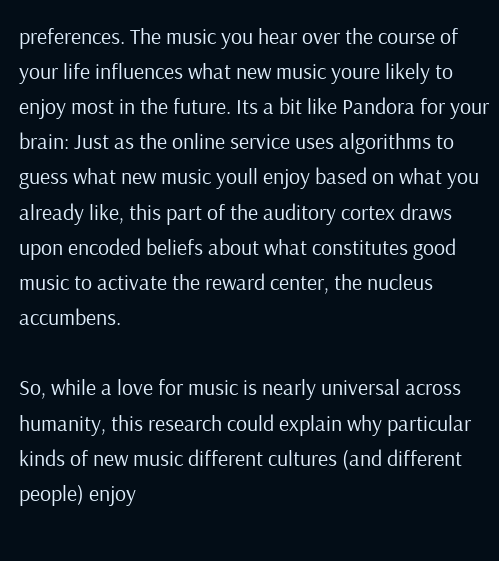preferences. The music you hear over the course of your life influences what new music youre likely to enjoy most in the future. Its a bit like Pandora for your brain: Just as the online service uses algorithms to guess what new music youll enjoy based on what you already like, this part of the auditory cortex draws upon encoded beliefs about what constitutes good music to activate the reward center, the nucleus accumbens.

So, while a love for music is nearly universal across humanity, this research could explain why particular kinds of new music different cultures (and different people) enjoy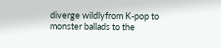diverge wildlyfrom K-pop to monster ballads to the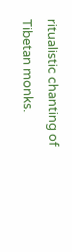ritualistic chanting of Tibetan monks.